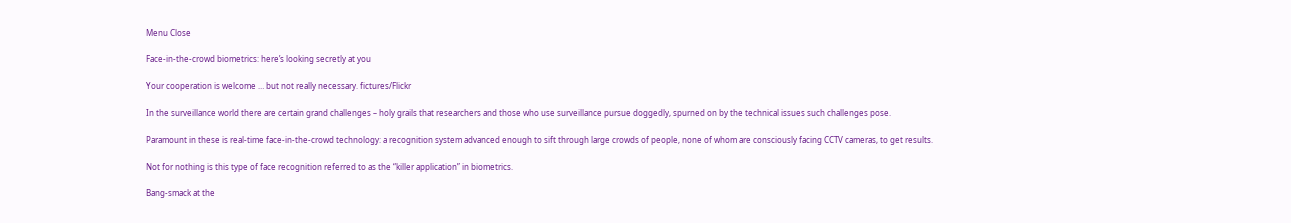Menu Close

Face-in-the-crowd biometrics: here’s looking secretly at you

Your cooperation is welcome … but not really necessary. fictures/Flickr

In the surveillance world there are certain grand challenges – holy grails that researchers and those who use surveillance pursue doggedly, spurned on by the technical issues such challenges pose.

Paramount in these is real-time face-in-the-crowd technology: a recognition system advanced enough to sift through large crowds of people, none of whom are consciously facing CCTV cameras, to get results.

Not for nothing is this type of face recognition referred to as the “killer application” in biometrics.

Bang-smack at the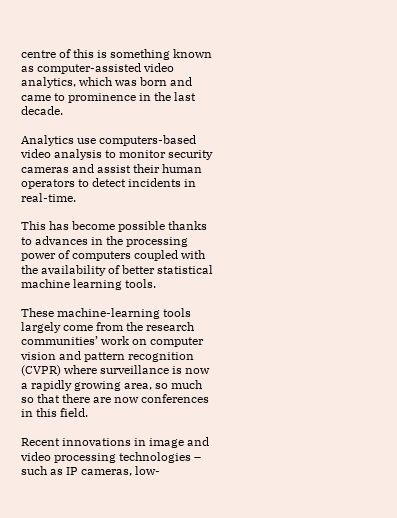centre of this is something known as computer-assisted video analytics, which was born and came to prominence in the last decade.

Analytics use computers-based video analysis to monitor security cameras and assist their human operators to detect incidents in real-time.

This has become possible thanks to advances in the processing power of computers coupled with the availability of better statistical machine learning tools.

These machine-learning tools largely come from the research communities’ work on computer vision and pattern recognition (CVPR) where surveillance is now a rapidly growing area, so much so that there are now conferences in this field.

Recent innovations in image and video processing technologies – such as IP cameras, low-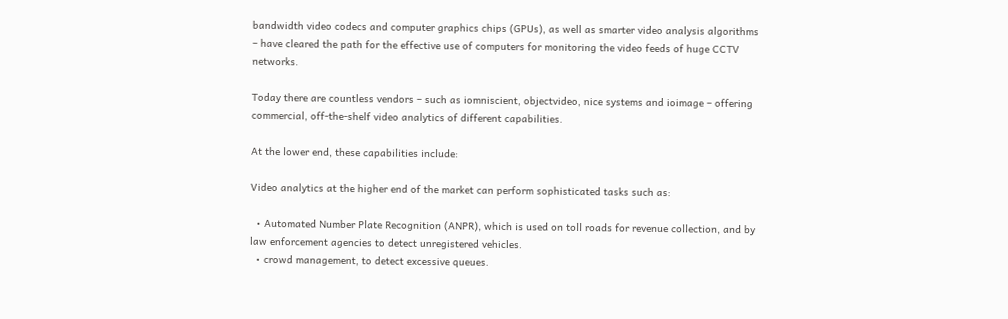bandwidth video codecs and computer graphics chips (GPUs), as well as smarter video analysis algorithms – have cleared the path for the effective use of computers for monitoring the video feeds of huge CCTV networks.

Today there are countless vendors – such as iomniscient, objectvideo, nice systems and ioimage – offering commercial, off-the-shelf video analytics of different capabilities.

At the lower end, these capabilities include:

Video analytics at the higher end of the market can perform sophisticated tasks such as:

  • Automated Number Plate Recognition (ANPR), which is used on toll roads for revenue collection, and by law enforcement agencies to detect unregistered vehicles.
  • crowd management, to detect excessive queues.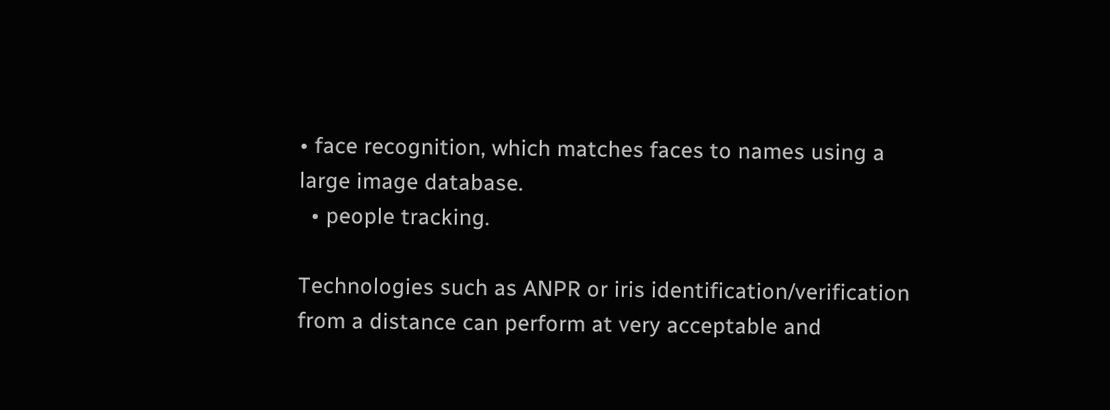• face recognition, which matches faces to names using a large image database.
  • people tracking.

Technologies such as ANPR or iris identification/verification from a distance can perform at very acceptable and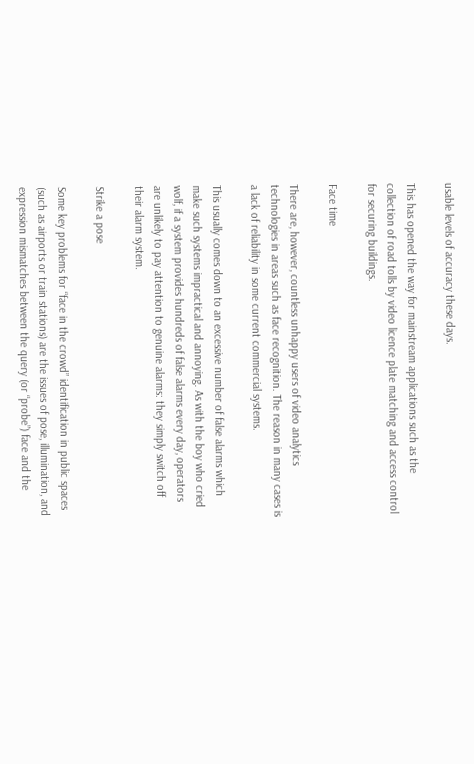usable levels of accuracy these days.

This has opened the way for mainstream applications such as the collection of road tolls by video licence plate matching and access control for securing buildings.

Face time

There are, however, countless unhappy users of video analytics technologies in areas such as face recognition. The reason in many cases is a lack of reliability in some current commercial systems.

This usually comes down to an excessive number of false alarms which make such systems impractical and annoying. As with the boy who cried wolf, if a system provides hundreds of false alarms every day, operators are unlikely to pay attention to genuine alarms: they simply switch off their alarm system.

Strike a pose

Some key problems for “face in the crowd” identification in public spaces (such as airports or train stations) are the issues of pose, illumination, and expression mismatches between the query (or “probe”) face and the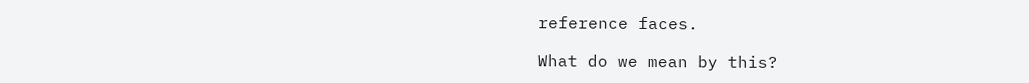reference faces.

What do we mean by this?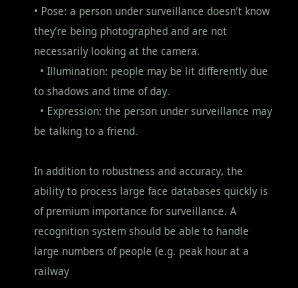• Pose: a person under surveillance doesn’t know they’re being photographed and are not necessarily looking at the camera.
  • Illumination: people may be lit differently due to shadows and time of day.
  • Expression: the person under surveillance may be talking to a friend.

In addition to robustness and accuracy, the ability to process large face databases quickly is of premium importance for surveillance. A recognition system should be able to handle large numbers of people (e.g. peak hour at a railway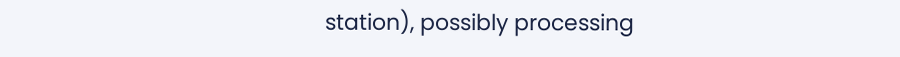station), possibly processing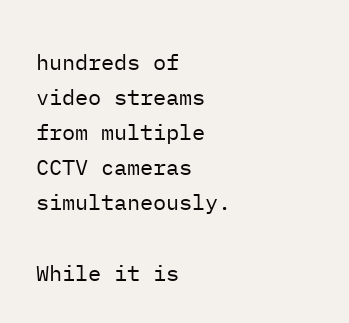hundreds of video streams from multiple CCTV cameras simultaneously.

While it is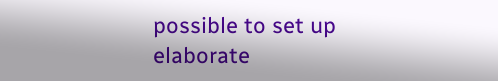possible to set up elaborate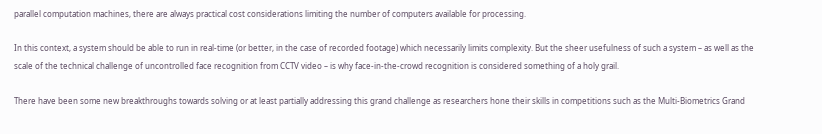parallel computation machines, there are always practical cost considerations limiting the number of computers available for processing.

In this context, a system should be able to run in real-time (or better, in the case of recorded footage) which necessarily limits complexity. But the sheer usefulness of such a system – as well as the scale of the technical challenge of uncontrolled face recognition from CCTV video – is why face-in-the-crowd recognition is considered something of a holy grail.

There have been some new breakthroughs towards solving or at least partially addressing this grand challenge as researchers hone their skills in competitions such as the Multi-Biometrics Grand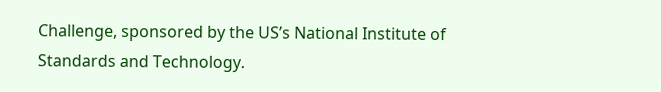Challenge, sponsored by the US’s National Institute of Standards and Technology.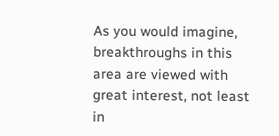As you would imagine, breakthroughs in this area are viewed with great interest, not least in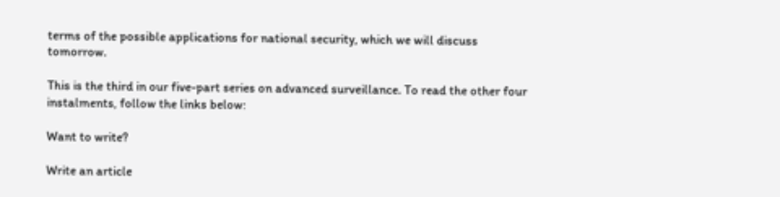terms of the possible applications for national security, which we will discuss tomorrow.

This is the third in our five-part series on advanced surveillance. To read the other four instalments, follow the links below:

Want to write?

Write an article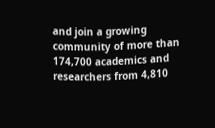and join a growing community of more than 174,700 academics and researchers from 4,810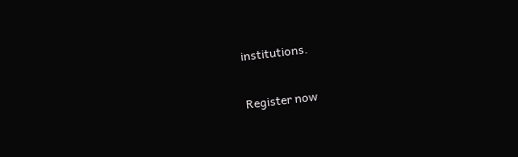institutions.

Register now